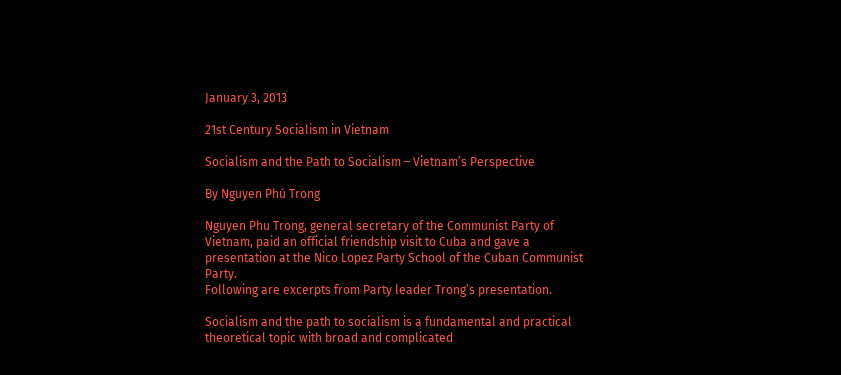January 3, 2013

21st Century Socialism in Vietnam

Socialism and the Path to Socialism – Vietnam’s Perspective

By Nguyen Phú Trong

Nguyen Phu Trong, general secretary of the Communist Party of Vietnam, paid an official friendship visit to Cuba and gave a presentation at the Nico Lopez Party School of the Cuban Communist Party.
Following are excerpts from Party leader Trong’s presentation.

Socialism and the path to socialism is a fundamental and practical theoretical topic with broad and complicated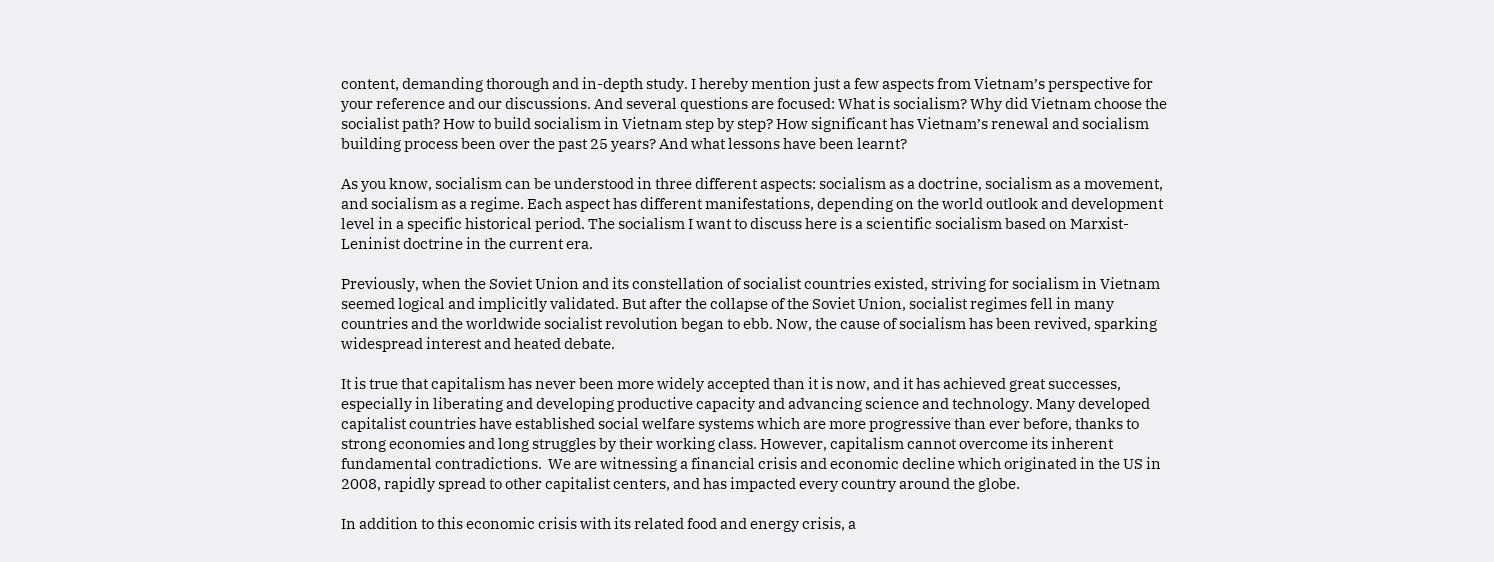content, demanding thorough and in-depth study. I hereby mention just a few aspects from Vietnam’s perspective for your reference and our discussions. And several questions are focused: What is socialism? Why did Vietnam choose the socialist path? How to build socialism in Vietnam step by step? How significant has Vietnam’s renewal and socialism building process been over the past 25 years? And what lessons have been learnt?

As you know, socialism can be understood in three different aspects: socialism as a doctrine, socialism as a movement, and socialism as a regime. Each aspect has different manifestations, depending on the world outlook and development level in a specific historical period. The socialism I want to discuss here is a scientific socialism based on Marxist-Leninist doctrine in the current era.

Previously, when the Soviet Union and its constellation of socialist countries existed, striving for socialism in Vietnam seemed logical and implicitly validated. But after the collapse of the Soviet Union, socialist regimes fell in many countries and the worldwide socialist revolution began to ebb. Now, the cause of socialism has been revived, sparking widespread interest and heated debate.

It is true that capitalism has never been more widely accepted than it is now, and it has achieved great successes, especially in liberating and developing productive capacity and advancing science and technology. Many developed capitalist countries have established social welfare systems which are more progressive than ever before, thanks to strong economies and long struggles by their working class. However, capitalism cannot overcome its inherent fundamental contradictions.  We are witnessing a financial crisis and economic decline which originated in the US in 2008, rapidly spread to other capitalist centers, and has impacted every country around the globe.

In addition to this economic crisis with its related food and energy crisis, a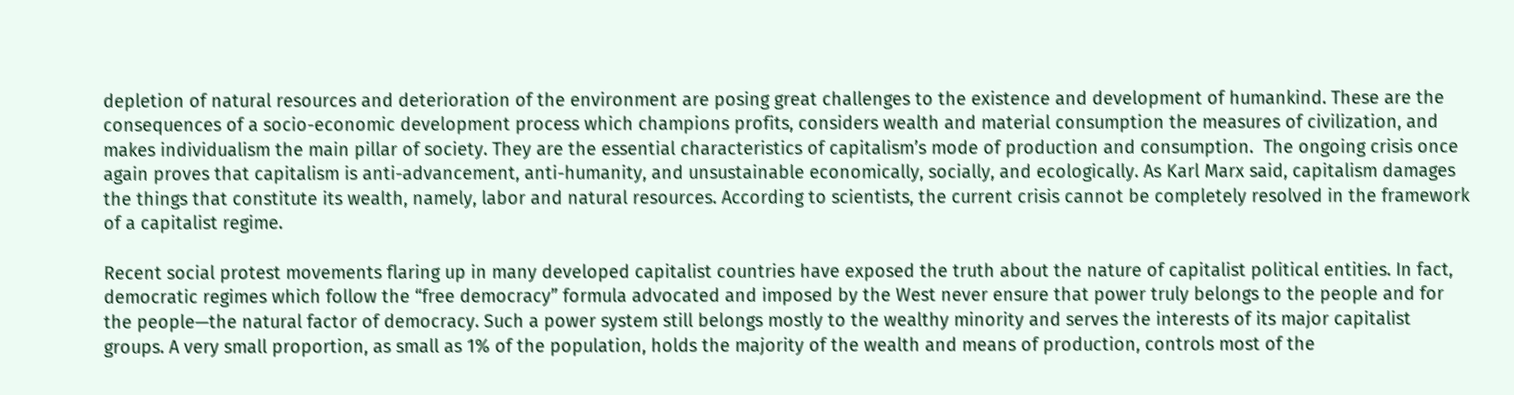depletion of natural resources and deterioration of the environment are posing great challenges to the existence and development of humankind. These are the consequences of a socio-economic development process which champions profits, considers wealth and material consumption the measures of civilization, and makes individualism the main pillar of society. They are the essential characteristics of capitalism’s mode of production and consumption.  The ongoing crisis once again proves that capitalism is anti-advancement, anti-humanity, and unsustainable economically, socially, and ecologically. As Karl Marx said, capitalism damages the things that constitute its wealth, namely, labor and natural resources. According to scientists, the current crisis cannot be completely resolved in the framework of a capitalist regime.

Recent social protest movements flaring up in many developed capitalist countries have exposed the truth about the nature of capitalist political entities. In fact, democratic regimes which follow the “free democracy” formula advocated and imposed by the West never ensure that power truly belongs to the people and for the people—the natural factor of democracy. Such a power system still belongs mostly to the wealthy minority and serves the interests of its major capitalist groups. A very small proportion, as small as 1% of the population, holds the majority of the wealth and means of production, controls most of the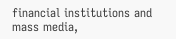financial institutions and mass media,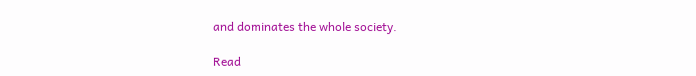and dominates the whole society.

Read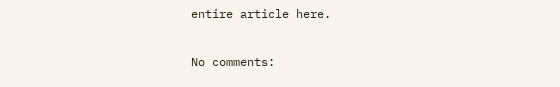entire article here.

No comments: